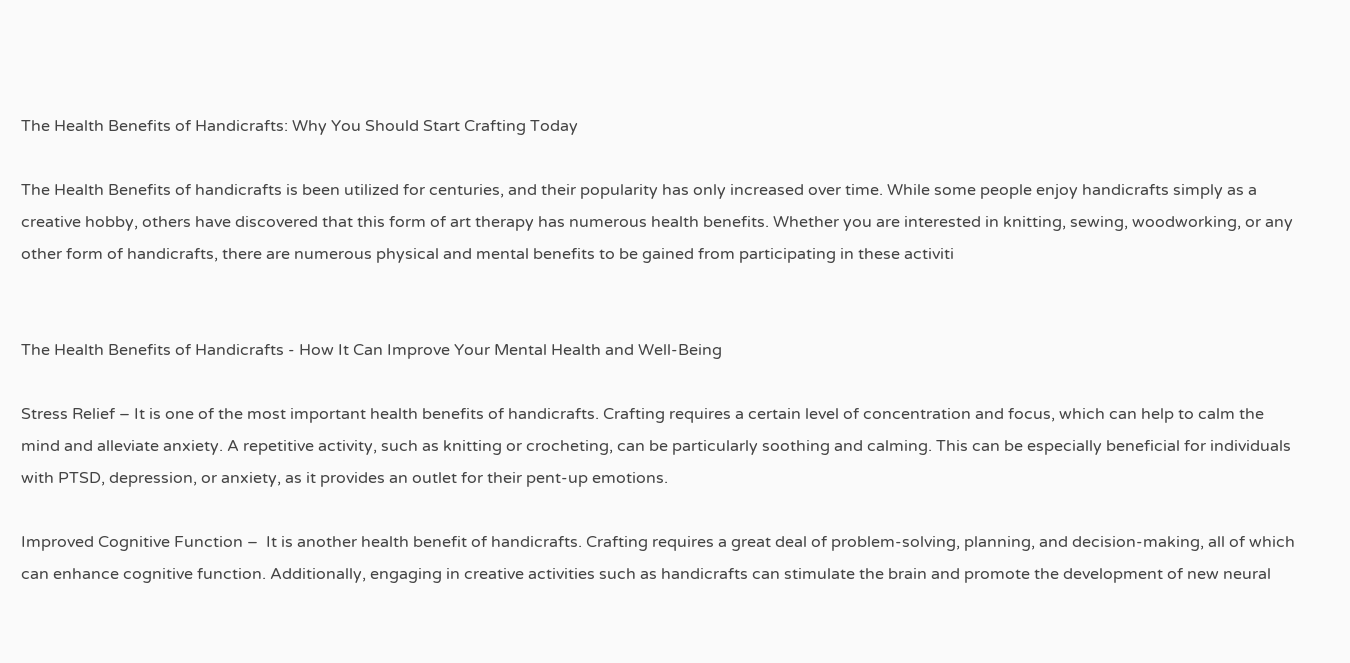The Health Benefits of Handicrafts: Why You Should Start Crafting Today

The Health Benefits of handicrafts is been utilized for centuries, and their popularity has only increased over time. While some people enjoy handicrafts simply as a creative hobby, others have discovered that this form of art therapy has numerous health benefits. Whether you are interested in knitting, sewing, woodworking, or any other form of handicrafts, there are numerous physical and mental benefits to be gained from participating in these activiti


The Health Benefits of Handicrafts - How It Can Improve Your Mental Health and Well-Being

Stress Relief – It is one of the most important health benefits of handicrafts. Crafting requires a certain level of concentration and focus, which can help to calm the mind and alleviate anxiety. A repetitive activity, such as knitting or crocheting, can be particularly soothing and calming. This can be especially beneficial for individuals with PTSD, depression, or anxiety, as it provides an outlet for their pent-up emotions.

Improved Cognitive Function –  It is another health benefit of handicrafts. Crafting requires a great deal of problem-solving, planning, and decision-making, all of which can enhance cognitive function. Additionally, engaging in creative activities such as handicrafts can stimulate the brain and promote the development of new neural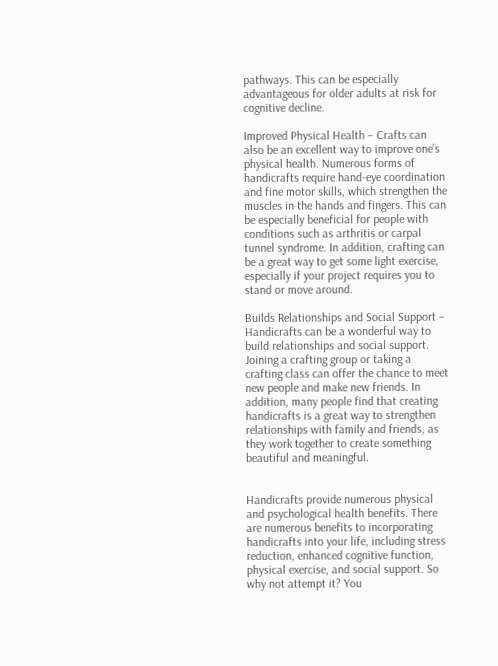pathways. This can be especially advantageous for older adults at risk for cognitive decline.

Improved Physical Health – Crafts can also be an excellent way to improve one’s physical health. Numerous forms of handicrafts require hand-eye coordination and fine motor skills, which strengthen the muscles in the hands and fingers. This can be especially beneficial for people with conditions such as arthritis or carpal tunnel syndrome. In addition, crafting can be a great way to get some light exercise, especially if your project requires you to stand or move around.

Builds Relationships and Social Support – Handicrafts can be a wonderful way to build relationships and social support. Joining a crafting group or taking a crafting class can offer the chance to meet new people and make new friends. In addition, many people find that creating handicrafts is a great way to strengthen relationships with family and friends, as they work together to create something beautiful and meaningful.


Handicrafts provide numerous physical and psychological health benefits. There are numerous benefits to incorporating handicrafts into your life, including stress reduction, enhanced cognitive function, physical exercise, and social support. So why not attempt it? You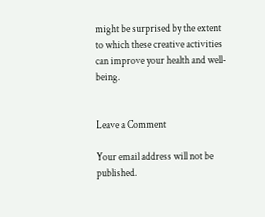might be surprised by the extent to which these creative activities can improve your health and well-being.


Leave a Comment

Your email address will not be published.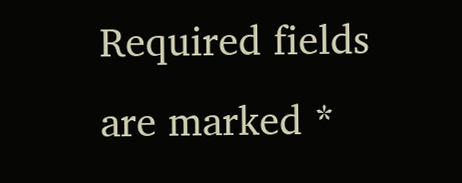Required fields are marked *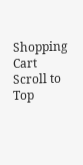Shopping Cart
Scroll to Top